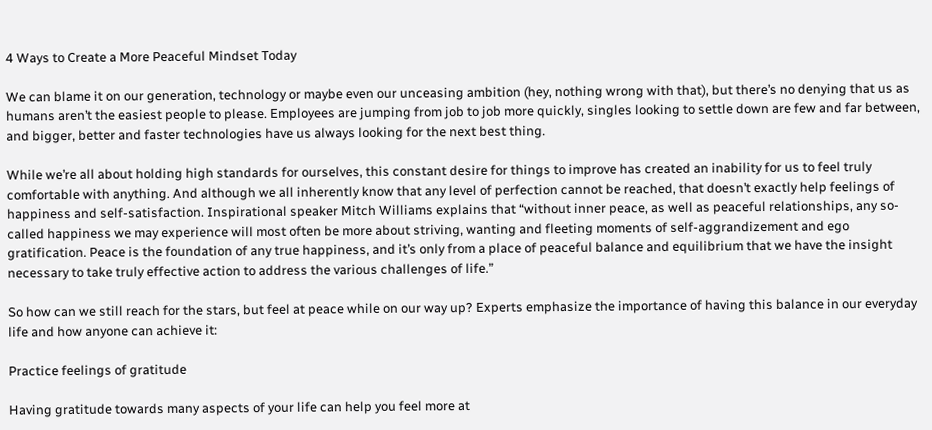4 Ways to Create a More Peaceful Mindset Today

We can blame it on our generation, technology or maybe even our unceasing ambition (hey, nothing wrong with that), but there’s no denying that us as humans aren’t the easiest people to please. Employees are jumping from job to job more quickly, singles looking to settle down are few and far between, and bigger, better and faster technologies have us always looking for the next best thing.

While we’re all about holding high standards for ourselves, this constant desire for things to improve has created an inability for us to feel truly comfortable with anything. And although we all inherently know that any level of perfection cannot be reached, that doesn’t exactly help feelings of happiness and self-satisfaction. Inspirational speaker Mitch Williams explains that “without inner peace, as well as peaceful relationships, any so-called happiness we may experience will most often be more about striving, wanting and fleeting moments of self-aggrandizement and ego gratification. Peace is the foundation of any true happiness, and it’s only from a place of peaceful balance and equilibrium that we have the insight necessary to take truly effective action to address the various challenges of life.”

So how can we still reach for the stars, but feel at peace while on our way up? Experts emphasize the importance of having this balance in our everyday life and how anyone can achieve it:

Practice feelings of gratitude

Having gratitude towards many aspects of your life can help you feel more at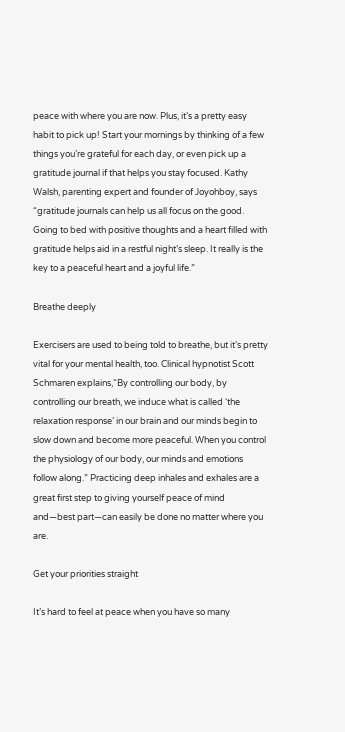peace with where you are now. Plus, it’s a pretty easy habit to pick up! Start your mornings by thinking of a few things you’re grateful for each day, or even pick up a gratitude journal if that helps you stay focused. Kathy Walsh, parenting expert and founder of Joyohboy, says “gratitude journals can help us all focus on the good. Going to bed with positive thoughts and a heart filled with gratitude helps aid in a restful night’s sleep. It really is the key to a peaceful heart and a joyful life.”

Breathe deeply

Exercisers are used to being told to breathe, but it’s pretty vital for your mental health, too. Clinical hypnotist Scott Schmaren explains,“By controlling our body, by controlling our breath, we induce what is called ‘the relaxation response’ in our brain and our minds begin to slow down and become more peaceful. When you control the physiology of our body, our minds and emotions follow along.” Practicing deep inhales and exhales are a great first step to giving yourself peace of mind and—best part—can easily be done no matter where you are.

Get your priorities straight

It’s hard to feel at peace when you have so many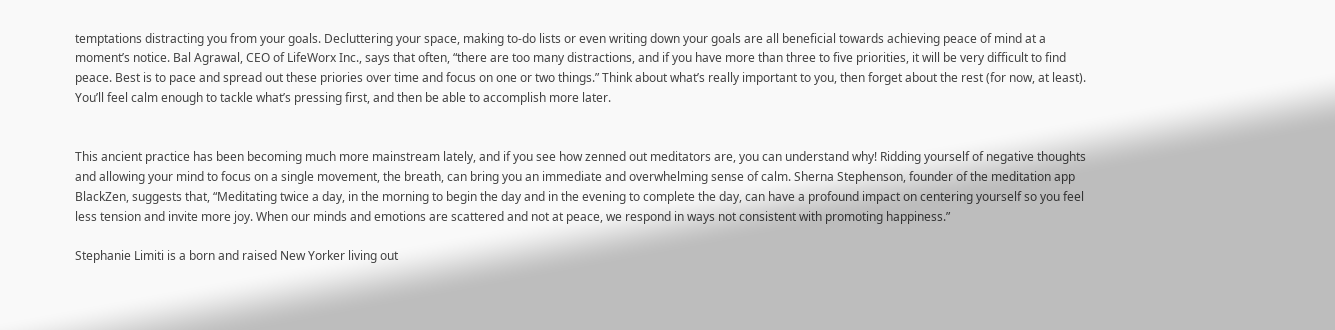temptations distracting you from your goals. Decluttering your space, making to-do lists or even writing down your goals are all beneficial towards achieving peace of mind at a moment’s notice. Bal Agrawal, CEO of LifeWorx Inc., says that often, “there are too many distractions, and if you have more than three to five priorities, it will be very difficult to find peace. Best is to pace and spread out these priories over time and focus on one or two things.” Think about what’s really important to you, then forget about the rest (for now, at least). You’ll feel calm enough to tackle what’s pressing first, and then be able to accomplish more later.


This ancient practice has been becoming much more mainstream lately, and if you see how zenned out meditators are, you can understand why! Ridding yourself of negative thoughts and allowing your mind to focus on a single movement, the breath, can bring you an immediate and overwhelming sense of calm. Sherna Stephenson, founder of the meditation app BlackZen, suggests that, “Meditating twice a day, in the morning to begin the day and in the evening to complete the day, can have a profound impact on centering yourself so you feel less tension and invite more joy. When our minds and emotions are scattered and not at peace, we respond in ways not consistent with promoting happiness.”

Stephanie Limiti is a born and raised New Yorker living out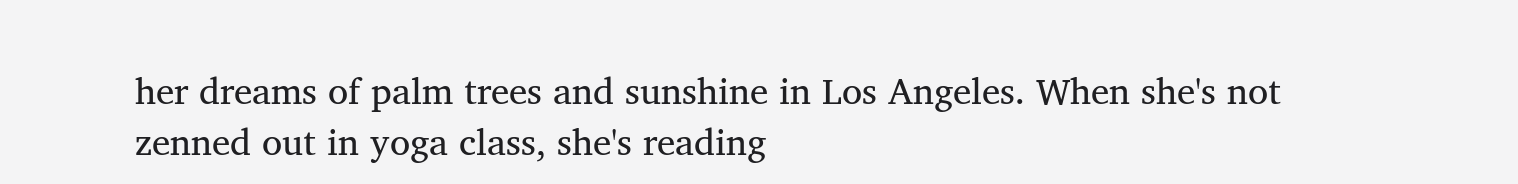her dreams of palm trees and sunshine in Los Angeles. When she's not zenned out in yoga class, she's reading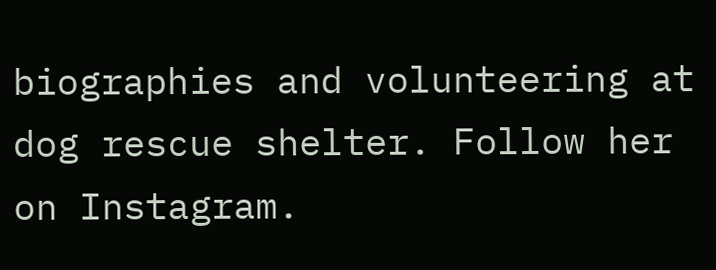biographies and volunteering at dog rescue shelter. Follow her on Instagram.